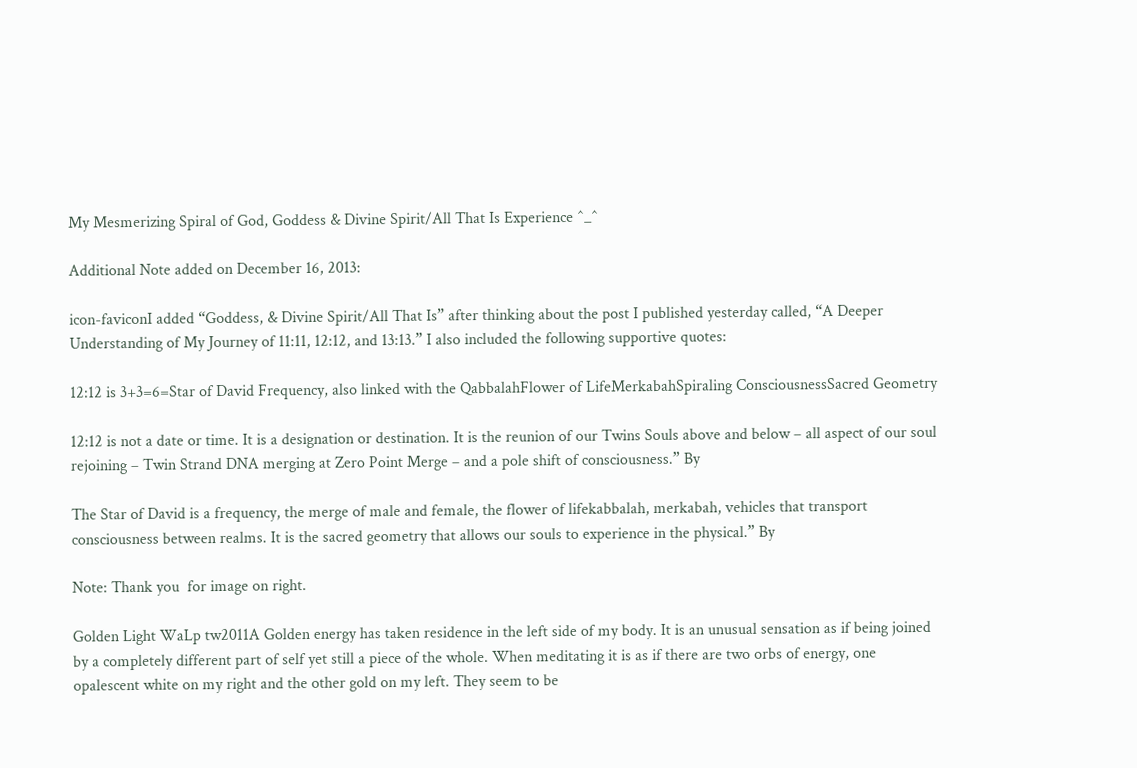My Mesmerizing Spiral of God, Goddess & Divine Spirit/All That Is Experience ^_^

Additional Note added on December 16, 2013:

icon-faviconI added “Goddess, & Divine Spirit/All That Is” after thinking about the post I published yesterday called, “A Deeper Understanding of My Journey of 11:11, 12:12, and 13:13.” I also included the following supportive quotes:

12:12 is 3+3=6=Star of David Frequency, also linked with the QabbalahFlower of LifeMerkabahSpiraling ConsciousnessSacred Geometry

12:12 is not a date or time. It is a designation or destination. It is the reunion of our Twins Souls above and below – all aspect of our soul rejoining – Twin Strand DNA merging at Zero Point Merge – and a pole shift of consciousness.” By

The Star of David is a frequency, the merge of male and female, the flower of lifekabbalah, merkabah, vehicles that transport consciousness between realms. It is the sacred geometry that allows our souls to experience in the physical.” By

Note: Thank you  for image on right.

Golden Light WaLp tw2011A Golden energy has taken residence in the left side of my body. It is an unusual sensation as if being joined by a completely different part of self yet still a piece of the whole. When meditating it is as if there are two orbs of energy, one opalescent white on my right and the other gold on my left. They seem to be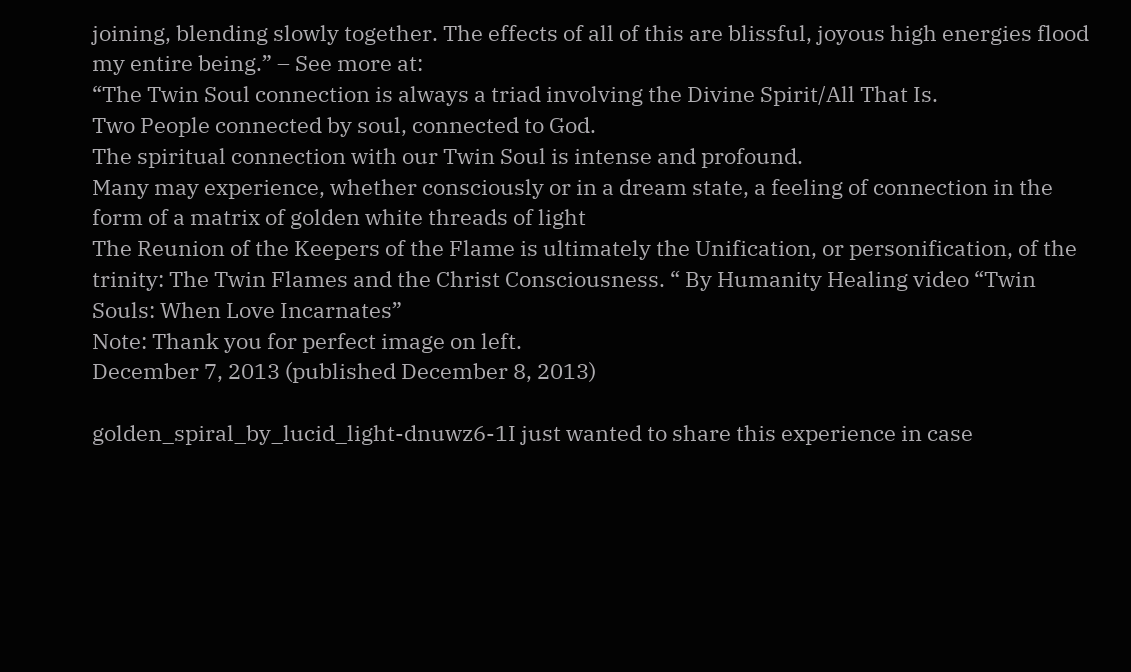joining, blending slowly together. The effects of all of this are blissful, joyous high energies flood my entire being.” – See more at:
“The Twin Soul connection is always a triad involving the Divine Spirit/All That Is.
Two People connected by soul, connected to God.
The spiritual connection with our Twin Soul is intense and profound.
Many may experience, whether consciously or in a dream state, a feeling of connection in the form of a matrix of golden white threads of light
The Reunion of the Keepers of the Flame is ultimately the Unification, or personification, of the trinity: The Twin Flames and the Christ Consciousness. “ By Humanity Healing video “Twin Souls: When Love Incarnates”
Note: Thank you for perfect image on left.
December 7, 2013 (published December 8, 2013)

golden_spiral_by_lucid_light-dnuwz6-1I just wanted to share this experience in case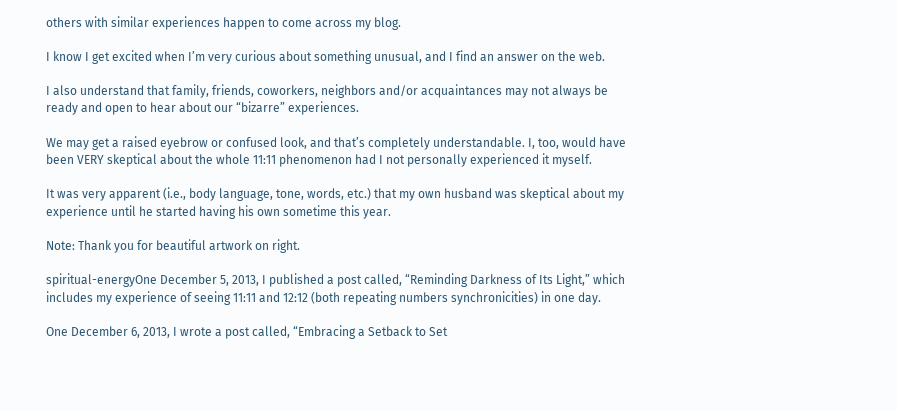others with similar experiences happen to come across my blog.

I know I get excited when I’m very curious about something unusual, and I find an answer on the web.

I also understand that family, friends, coworkers, neighbors and/or acquaintances may not always be ready and open to hear about our “bizarre” experiences.

We may get a raised eyebrow or confused look, and that’s completely understandable. I, too, would have been VERY skeptical about the whole 11:11 phenomenon had I not personally experienced it myself.

It was very apparent (i.e., body language, tone, words, etc.) that my own husband was skeptical about my experience until he started having his own sometime this year.

Note: Thank you for beautiful artwork on right.

spiritual-energyOne December 5, 2013, I published a post called, “Reminding Darkness of Its Light,” which includes my experience of seeing 11:11 and 12:12 (both repeating numbers synchronicities) in one day.

One December 6, 2013, I wrote a post called, “Embracing a Setback to Set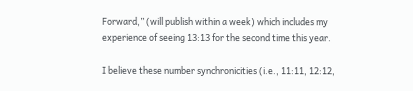Forward,” (will publish within a week) which includes my experience of seeing 13:13 for the second time this year.

I believe these number synchronicities (i.e., 11:11, 12:12,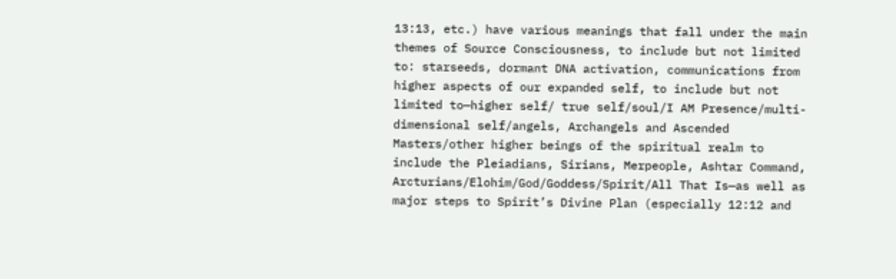13:13, etc.) have various meanings that fall under the main themes of Source Consciousness, to include but not limited to: starseeds, dormant DNA activation, communications from higher aspects of our expanded self, to include but not limited to—higher self/ true self/soul/I AM Presence/multi-dimensional self/angels, Archangels and Ascended Masters/other higher beings of the spiritual realm to include the Pleiadians, Sirians, Merpeople, Ashtar Command, Arcturians/Elohim/God/Goddess/Spirit/All That Is—as well as major steps to Spirit’s Divine Plan (especially 12:12 and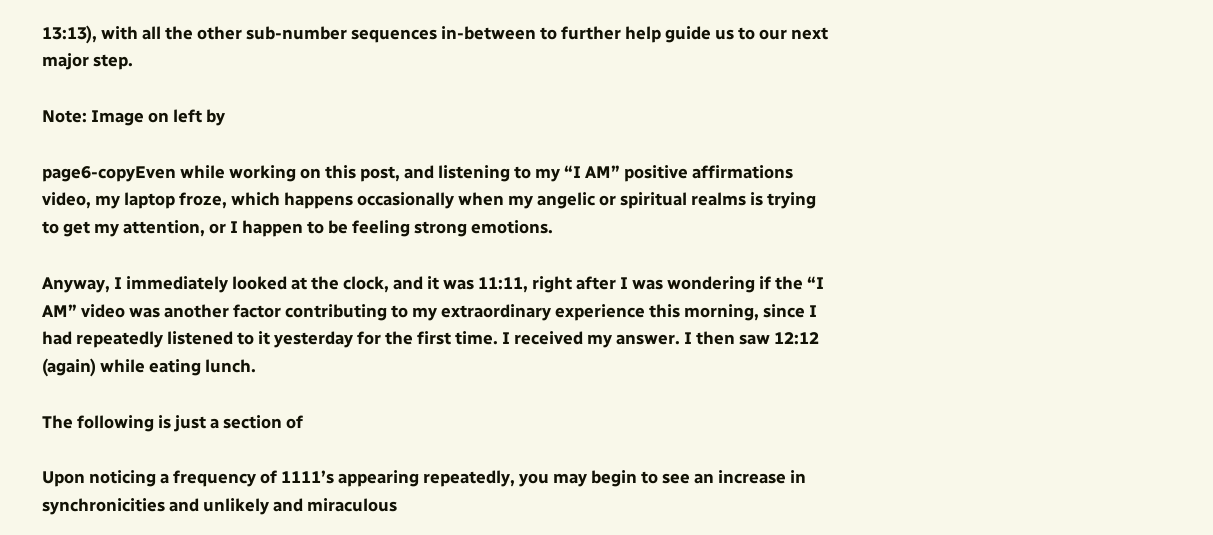13:13), with all the other sub-number sequences in-between to further help guide us to our next major step.

Note: Image on left by

page6-copyEven while working on this post, and listening to my “I AM” positive affirmations video, my laptop froze, which happens occasionally when my angelic or spiritual realms is trying to get my attention, or I happen to be feeling strong emotions.

Anyway, I immediately looked at the clock, and it was 11:11, right after I was wondering if the “I AM” video was another factor contributing to my extraordinary experience this morning, since I had repeatedly listened to it yesterday for the first time. I received my answer. I then saw 12:12 (again) while eating lunch.

The following is just a section of

Upon noticing a frequency of 1111’s appearing repeatedly, you may begin to see an increase in synchronicities and unlikely and miraculous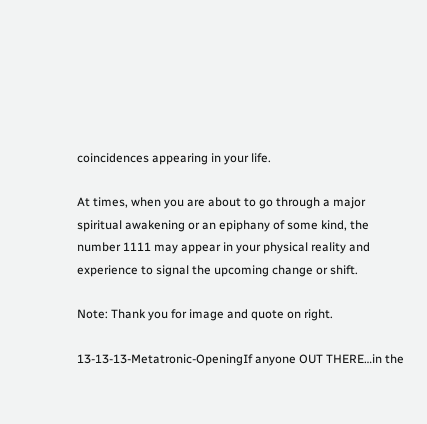coincidences appearing in your life.

At times, when you are about to go through a major spiritual awakening or an epiphany of some kind, the number 1111 may appear in your physical reality and experience to signal the upcoming change or shift.

Note: Thank you for image and quote on right.

13-13-13-Metatronic-OpeningIf anyone OUT THERE…in the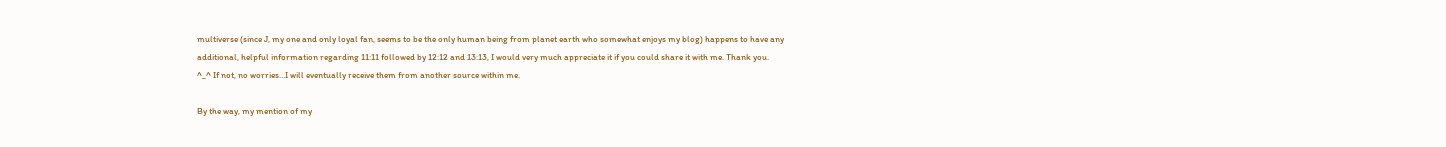multiverse (since J, my one and only loyal fan, seems to be the only human being from planet earth who somewhat enjoys my blog) happens to have any additional, helpful information regarding 11:11 followed by 12:12 and 13:13, I would very much appreciate it if you could share it with me. Thank you. ^_^ If not, no worries…I will eventually receive them from another source within me.

By the way, my mention of my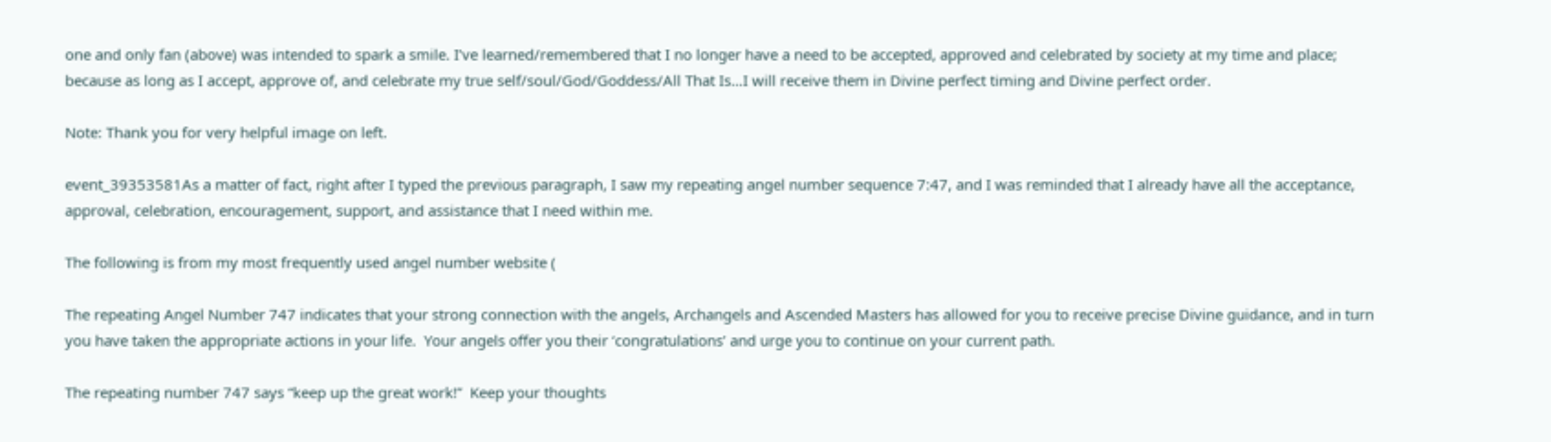one and only fan (above) was intended to spark a smile. I’ve learned/remembered that I no longer have a need to be accepted, approved and celebrated by society at my time and place; because as long as I accept, approve of, and celebrate my true self/soul/God/Goddess/All That Is…I will receive them in Divine perfect timing and Divine perfect order.

Note: Thank you for very helpful image on left.

event_39353581As a matter of fact, right after I typed the previous paragraph, I saw my repeating angel number sequence 7:47, and I was reminded that I already have all the acceptance, approval, celebration, encouragement, support, and assistance that I need within me.

The following is from my most frequently used angel number website (

The repeating Angel Number 747 indicates that your strong connection with the angels, Archangels and Ascended Masters has allowed for you to receive precise Divine guidance, and in turn you have taken the appropriate actions in your life.  Your angels offer you their ‘congratulations’ and urge you to continue on your current path.

The repeating number 747 says “keep up the great work!”  Keep your thoughts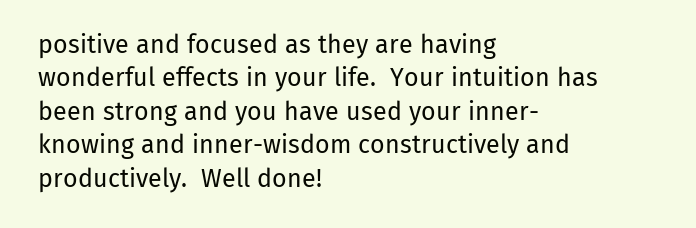positive and focused as they are having wonderful effects in your life.  Your intuition has been strong and you have used your inner-knowing and inner-wisdom constructively and productively.  Well done!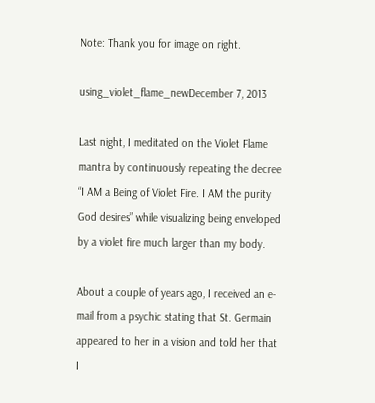Note: Thank you for image on right.

using_violet_flame_newDecember 7, 2013

Last night, I meditated on the Violet Flame mantra by continuously repeating the decree “I AM a Being of Violet Fire. I AM the purity God desires” while visualizing being enveloped by a violet fire much larger than my body.

About a couple of years ago, I received an e-mail from a psychic stating that St. Germain appeared to her in a vision and told her that I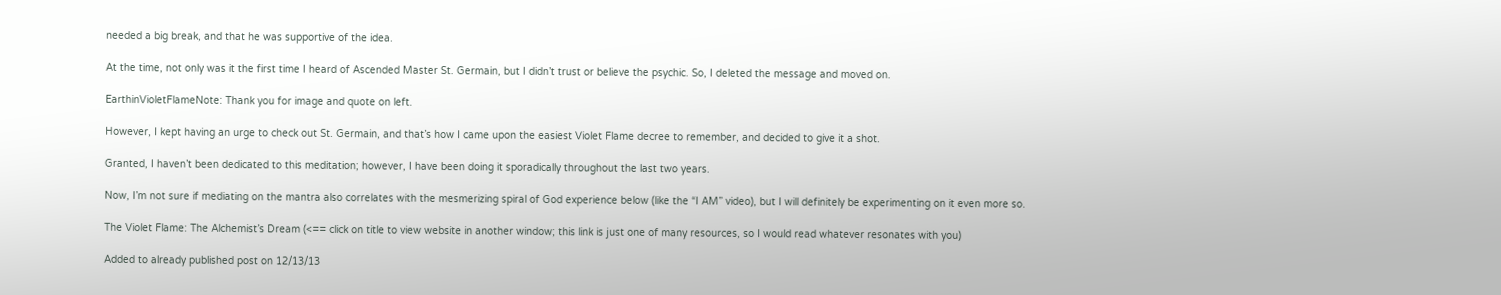needed a big break, and that he was supportive of the idea.

At the time, not only was it the first time I heard of Ascended Master St. Germain, but I didn’t trust or believe the psychic. So, I deleted the message and moved on.

EarthinVioletFlameNote: Thank you for image and quote on left.

However, I kept having an urge to check out St. Germain, and that’s how I came upon the easiest Violet Flame decree to remember, and decided to give it a shot.

Granted, I haven’t been dedicated to this meditation; however, I have been doing it sporadically throughout the last two years.

Now, I’m not sure if mediating on the mantra also correlates with the mesmerizing spiral of God experience below (like the “I AM” video), but I will definitely be experimenting on it even more so.

The Violet Flame: The Alchemist’s Dream (<== click on title to view website in another window; this link is just one of many resources, so I would read whatever resonates with you)

Added to already published post on 12/13/13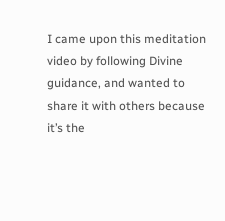I came upon this meditation video by following Divine guidance, and wanted to share it with others because it’s the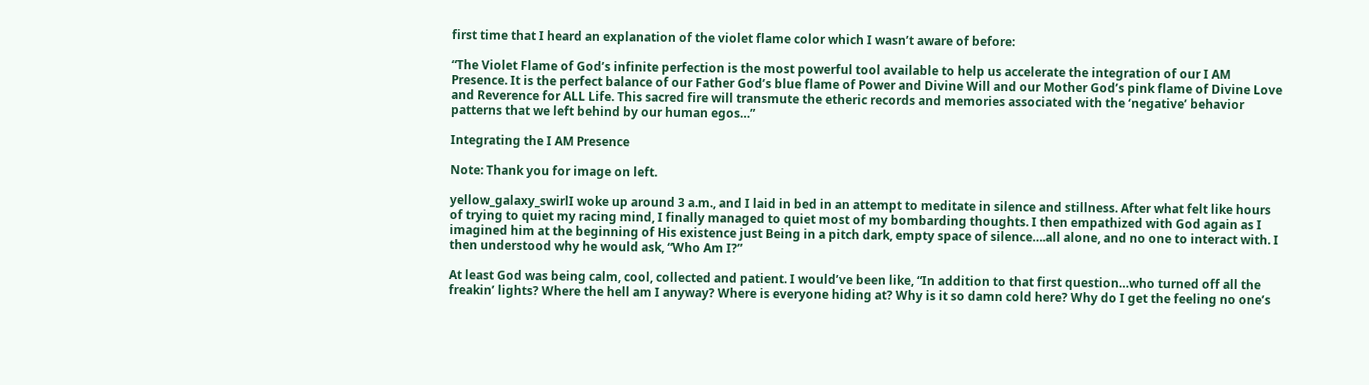first time that I heard an explanation of the violet flame color which I wasn’t aware of before:

“The Violet Flame of God’s infinite perfection is the most powerful tool available to help us accelerate the integration of our I AM Presence. It is the perfect balance of our Father God’s blue flame of Power and Divine Will and our Mother God’s pink flame of Divine Love and Reverence for ALL Life. This sacred fire will transmute the etheric records and memories associated with the ‘negative’ behavior patterns that we left behind by our human egos…”

Integrating the I AM Presence

Note: Thank you for image on left.

yellow_galaxy_swirlI woke up around 3 a.m., and I laid in bed in an attempt to meditate in silence and stillness. After what felt like hours of trying to quiet my racing mind, I finally managed to quiet most of my bombarding thoughts. I then empathized with God again as I imagined him at the beginning of His existence just Being in a pitch dark, empty space of silence….all alone, and no one to interact with. I then understood why he would ask, “Who Am I?”

At least God was being calm, cool, collected and patient. I would’ve been like, “In addition to that first question…who turned off all the freakin’ lights? Where the hell am I anyway? Where is everyone hiding at? Why is it so damn cold here? Why do I get the feeling no one’s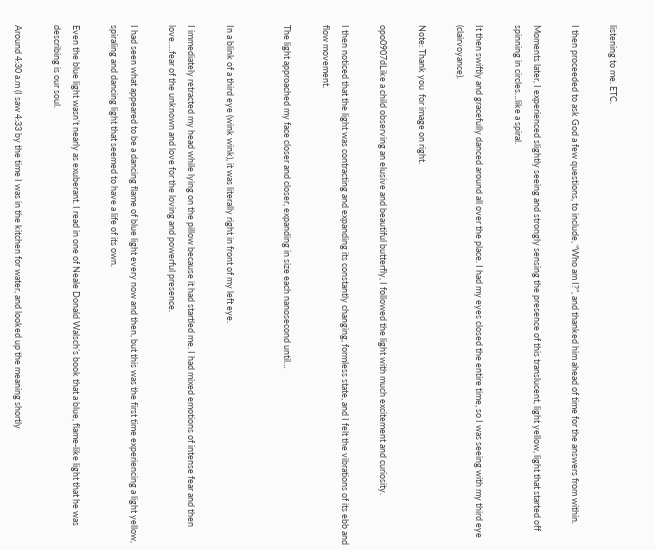listening to me. ETC.

I then proceeded to ask God a few questions, to include, “Who am I?”, and thanked him ahead of time for the answers from within.

Moments later, I experienced slightly seeing and strongly sensing the presence of this translucent, light yellow, light that started off spinning in circles…like a spiral.

It then swiftly and gracefully danced around all over the place. I had my eyes closed the entire time, so I was seeing with my third eye (clairvoyance).

Note: Thank you  for image on right.

opo0907dLike a child observing an elusive and beautiful butterfly, I followed the light with much excitement and curiosity.

I then noticed that the light was contracting and expanding its constantly changing, formless state, and I felt the vibrations of its ebb and flow movement.

The light approached my face closer and closer, expanding in size each nanosecond until…


In a blink of a third eye (wink wink), it was literally right in front of my left eye.

I immediately retracted my head while lying on the pillow because it had startled me. I had mixed emotions of intense fear and then love….fear of the unknown and love for the loving and powerful presence.

I had seen what appeared to be a dancing flame of blue light every now and then, but this was the first time experiencing a light yellow, spiraling and dancing light that seemed to have a life of its own.

Even the blue light wasn’t nearly as exuberant. I read in one of Neale Donald Walsch’s book that a blue, flame-like light that he was describing is our soul.

Around 4:30 a.m (I saw 4:33 by the time I was in the kitchen for water, and looked up the meaning shortly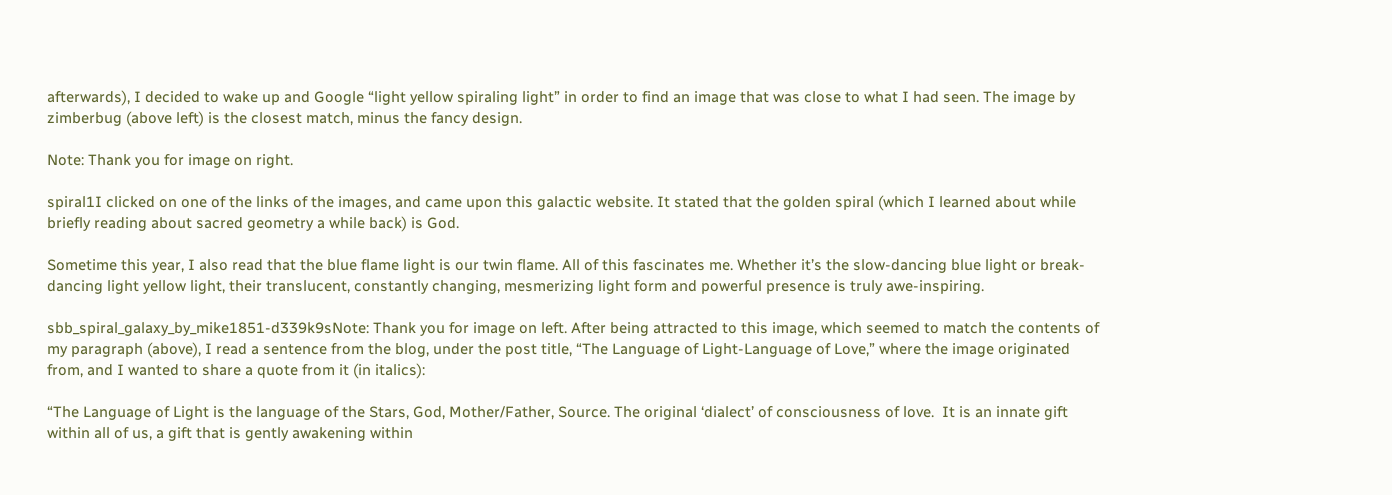afterwards), I decided to wake up and Google “light yellow spiraling light” in order to find an image that was close to what I had seen. The image by zimberbug (above left) is the closest match, minus the fancy design.

Note: Thank you for image on right.

spiral1I clicked on one of the links of the images, and came upon this galactic website. It stated that the golden spiral (which I learned about while briefly reading about sacred geometry a while back) is God.

Sometime this year, I also read that the blue flame light is our twin flame. All of this fascinates me. Whether it’s the slow-dancing blue light or break-dancing light yellow light, their translucent, constantly changing, mesmerizing light form and powerful presence is truly awe-inspiring.

sbb_spiral_galaxy_by_mike1851-d339k9sNote: Thank you for image on left. After being attracted to this image, which seemed to match the contents of my paragraph (above), I read a sentence from the blog, under the post title, “The Language of Light-Language of Love,” where the image originated from, and I wanted to share a quote from it (in italics):

“The Language of Light is the language of the Stars, God, Mother/Father, Source. The original ‘dialect’ of consciousness of love.  It is an innate gift within all of us, a gift that is gently awakening within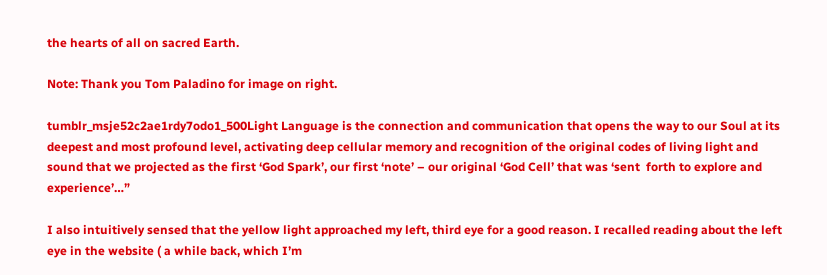the hearts of all on sacred Earth.

Note: Thank you Tom Paladino for image on right.

tumblr_msje52c2ae1rdy7odo1_500Light Language is the connection and communication that opens the way to our Soul at its deepest and most profound level, activating deep cellular memory and recognition of the original codes of living light and sound that we projected as the first ‘God Spark’, our first ‘note’ – our original ‘God Cell’ that was ‘sent  forth to explore and experience’…”

I also intuitively sensed that the yellow light approached my left, third eye for a good reason. I recalled reading about the left eye in the website ( a while back, which I’m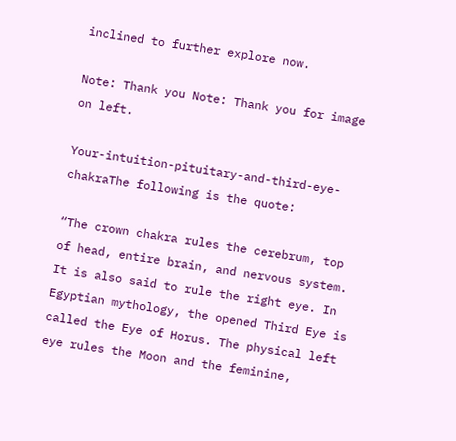inclined to further explore now.

Note: Thank you Note: Thank you for image on left.

Your-intuition-pituitary-and-third-eye-chakraThe following is the quote:

“The crown chakra rules the cerebrum, top of head, entire brain, and nervous system. It is also said to rule the right eye. In Egyptian mythology, the opened Third Eye is called the Eye of Horus. The physical left eye rules the Moon and the feminine,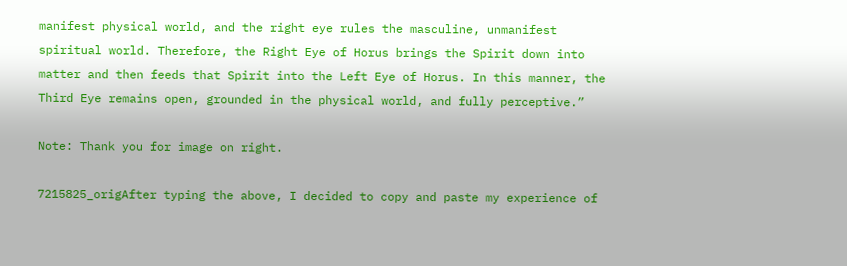manifest physical world, and the right eye rules the masculine, unmanifest spiritual world. Therefore, the Right Eye of Horus brings the Spirit down into matter and then feeds that Spirit into the Left Eye of Horus. In this manner, the Third Eye remains open, grounded in the physical world, and fully perceptive.”

Note: Thank you for image on right.

7215825_origAfter typing the above, I decided to copy and paste my experience of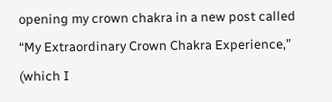opening my crown chakra in a new post called “My Extraordinary Crown Chakra Experience,” (which I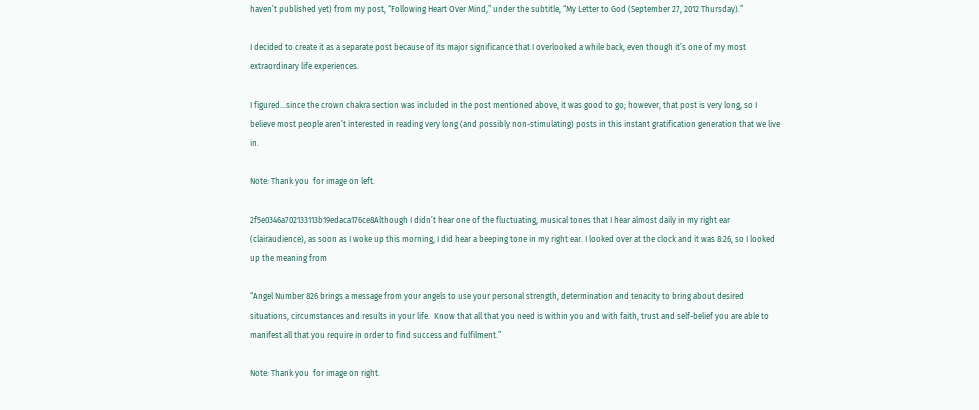haven’t published yet) from my post, “Following Heart Over Mind,” under the subtitle, “My Letter to God (September 27, 2012 Thursday).”

I decided to create it as a separate post because of its major significance that I overlooked a while back, even though it’s one of my most extraordinary life experiences.

I figured…since the crown chakra section was included in the post mentioned above, it was good to go; however, that post is very long, so I believe most people aren’t interested in reading very long (and possibly non-stimulating) posts in this instant gratification generation that we live in.

Note: Thank you  for image on left.

2f5e0346a702133113b19edaca176ce8Although I didn’t hear one of the fluctuating, musical tones that I hear almost daily in my right ear (clairaudience), as soon as I woke up this morning, I did hear a beeping tone in my right ear. I looked over at the clock and it was 8:26, so I looked up the meaning from

“Angel Number 826 brings a message from your angels to use your personal strength, determination and tenacity to bring about desired situations, circumstances and results in your life.  Know that all that you need is within you and with faith, trust and self-belief you are able to manifest all that you require in order to find success and fulfilment.”

Note: Thank you  for image on right.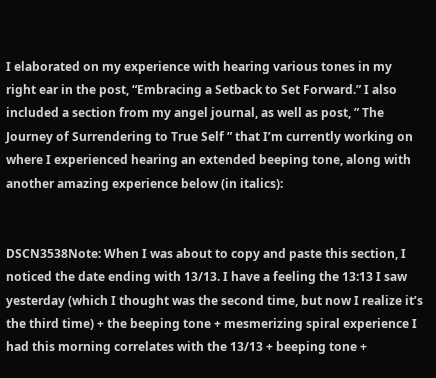I elaborated on my experience with hearing various tones in my right ear in the post, “Embracing a Setback to Set Forward.” I also included a section from my angel journal, as well as post, ” The Journey of Surrendering to True Self ” that I’m currently working on where I experienced hearing an extended beeping tone, along with another amazing experience below (in italics):


DSCN3538Note: When I was about to copy and paste this section, I noticed the date ending with 13/13. I have a feeling the 13:13 I saw yesterday (which I thought was the second time, but now I realize it’s the third time) + the beeping tone + mesmerizing spiral experience I had this morning correlates with the 13/13 + beeping tone +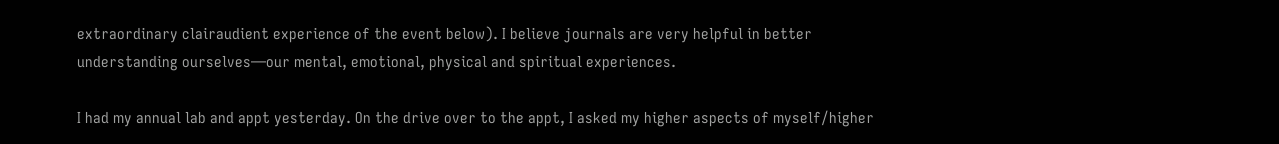extraordinary clairaudient experience of the event below). I believe journals are very helpful in better understanding ourselves—our mental, emotional, physical and spiritual experiences.

I had my annual lab and appt yesterday. On the drive over to the appt, I asked my higher aspects of myself/higher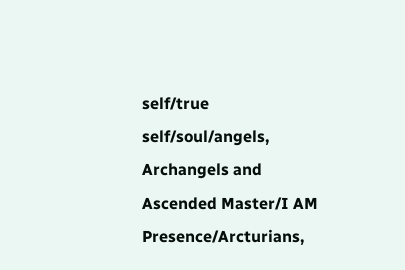self/true self/soul/angels, Archangels and Ascended Master/I AM Presence/Arcturians,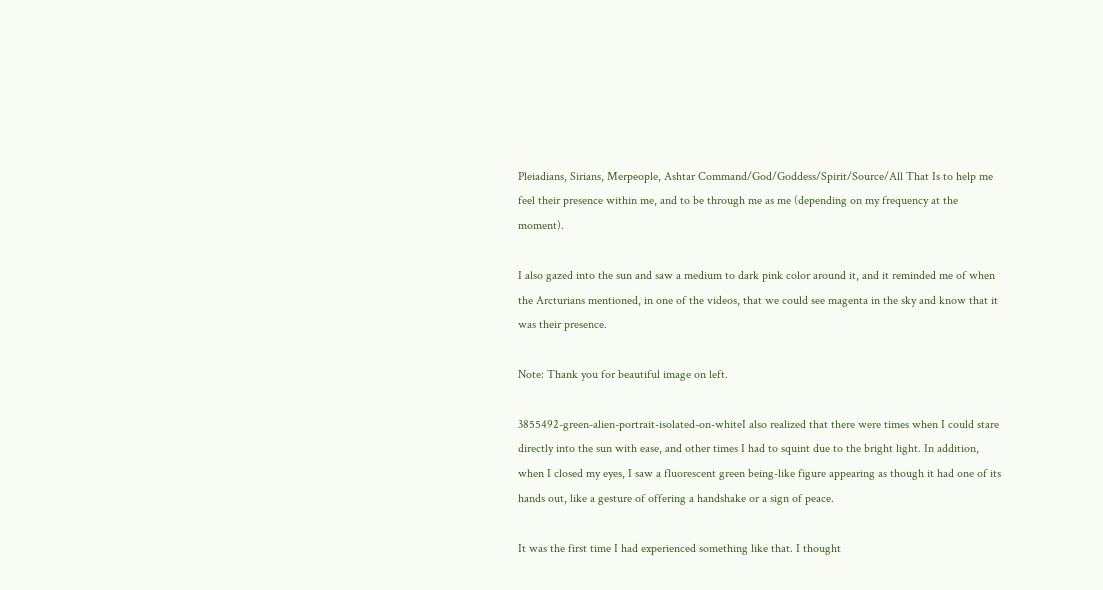Pleiadians, Sirians, Merpeople, Ashtar Command/God/Goddess/Spirit/Source/All That Is to help me feel their presence within me, and to be through me as me (depending on my frequency at the moment).

I also gazed into the sun and saw a medium to dark pink color around it, and it reminded me of when the Arcturians mentioned, in one of the videos, that we could see magenta in the sky and know that it was their presence.

Note: Thank you for beautiful image on left.

3855492-green-alien-portrait-isolated-on-whiteI also realized that there were times when I could stare directly into the sun with ease, and other times I had to squint due to the bright light. In addition, when I closed my eyes, I saw a fluorescent green being-like figure appearing as though it had one of its hands out, like a gesture of offering a handshake or a sign of peace.

It was the first time I had experienced something like that. I thought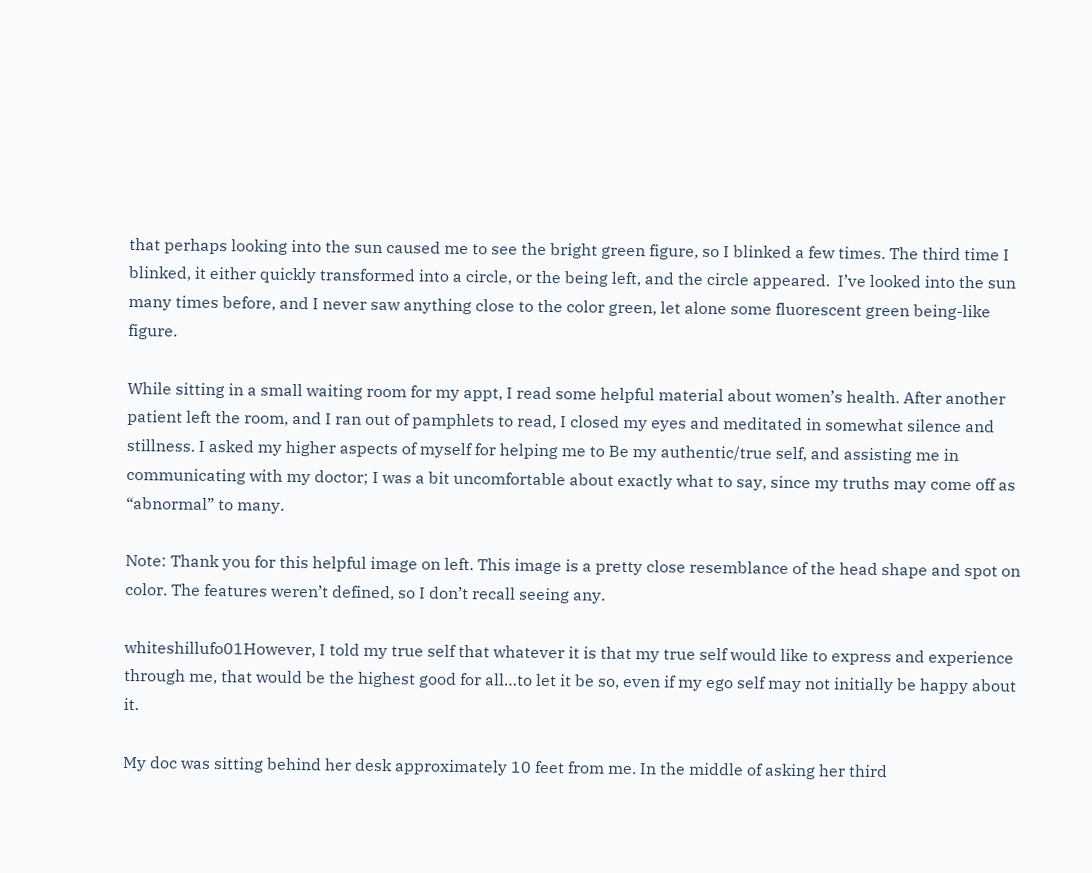that perhaps looking into the sun caused me to see the bright green figure, so I blinked a few times. The third time I blinked, it either quickly transformed into a circle, or the being left, and the circle appeared.  I’ve looked into the sun many times before, and I never saw anything close to the color green, let alone some fluorescent green being-like figure.

While sitting in a small waiting room for my appt, I read some helpful material about women’s health. After another patient left the room, and I ran out of pamphlets to read, I closed my eyes and meditated in somewhat silence and stillness. I asked my higher aspects of myself for helping me to Be my authentic/true self, and assisting me in communicating with my doctor; I was a bit uncomfortable about exactly what to say, since my truths may come off as “abnormal” to many.

Note: Thank you for this helpful image on left. This image is a pretty close resemblance of the head shape and spot on color. The features weren’t defined, so I don’t recall seeing any.

whiteshillufo01However, I told my true self that whatever it is that my true self would like to express and experience through me, that would be the highest good for all…to let it be so, even if my ego self may not initially be happy about it.

My doc was sitting behind her desk approximately 10 feet from me. In the middle of asking her third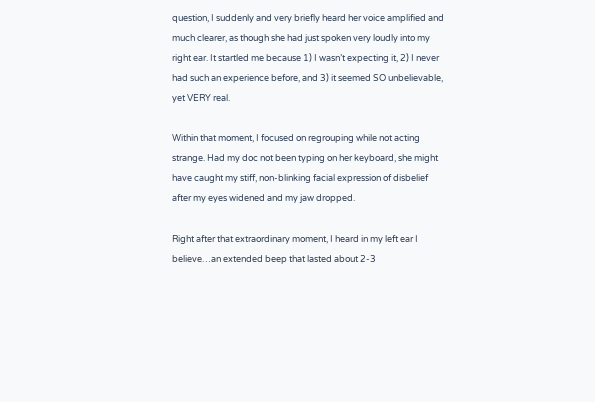question, I suddenly and very briefly heard her voice amplified and much clearer, as though she had just spoken very loudly into my right ear. It startled me because 1) I wasn’t expecting it, 2) I never had such an experience before, and 3) it seemed SO unbelievable, yet VERY real.

Within that moment, I focused on regrouping while not acting strange. Had my doc not been typing on her keyboard, she might have caught my stiff, non-blinking facial expression of disbelief after my eyes widened and my jaw dropped.

Right after that extraordinary moment, I heard in my left ear I believe…an extended beep that lasted about 2-3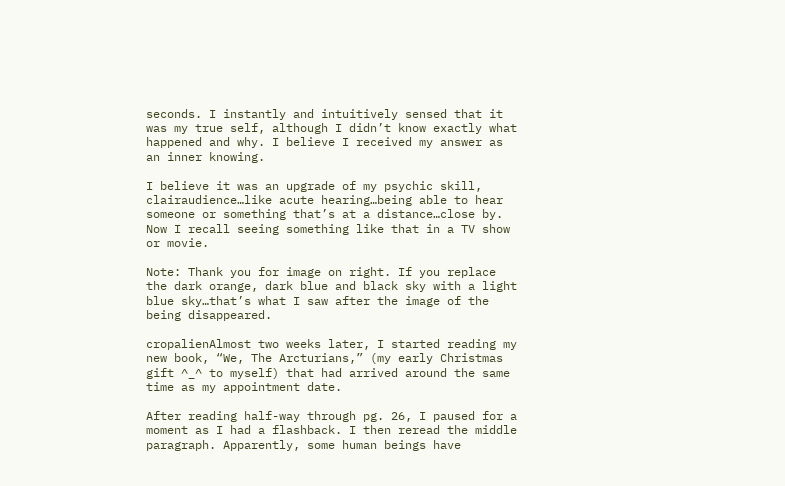seconds. I instantly and intuitively sensed that it was my true self, although I didn’t know exactly what happened and why. I believe I received my answer as an inner knowing.

I believe it was an upgrade of my psychic skill, clairaudience…like acute hearing…being able to hear someone or something that’s at a distance…close by. Now I recall seeing something like that in a TV show or movie.

Note: Thank you for image on right. If you replace the dark orange, dark blue and black sky with a light blue sky…that’s what I saw after the image of the being disappeared.

cropalienAlmost two weeks later, I started reading my new book, “We, The Arcturians,” (my early Christmas gift ^_^ to myself) that had arrived around the same time as my appointment date.

After reading half-way through pg. 26, I paused for a moment as I had a flashback. I then reread the middle paragraph. Apparently, some human beings have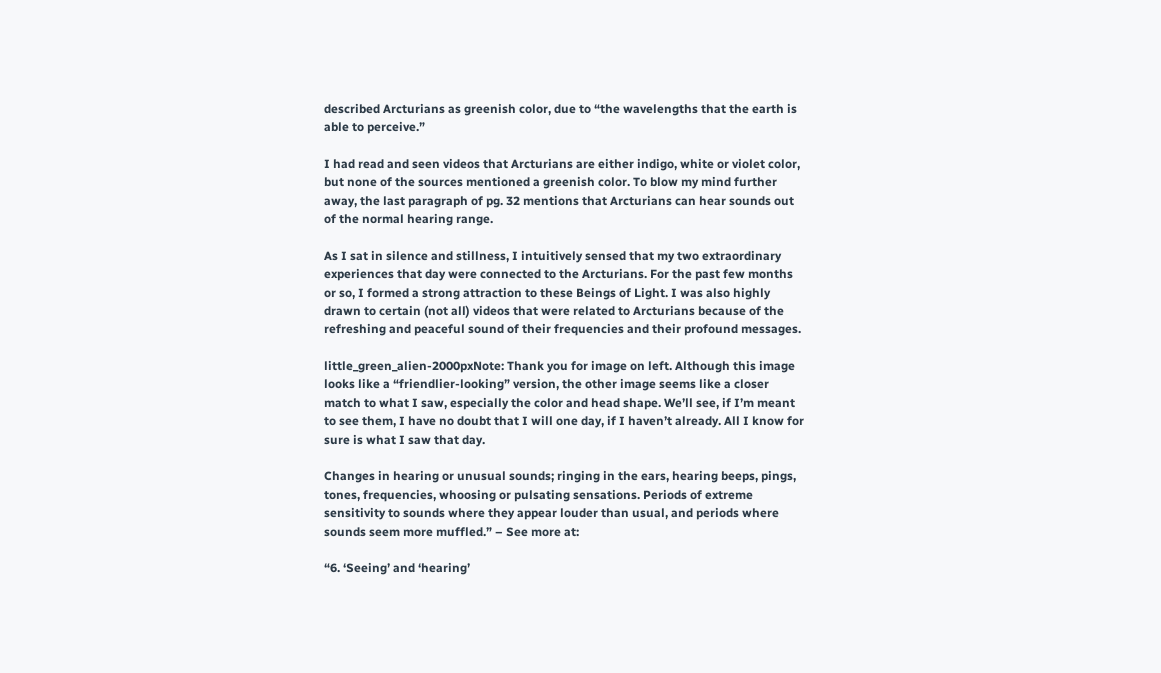described Arcturians as greenish color, due to “the wavelengths that the earth is able to perceive.”

I had read and seen videos that Arcturians are either indigo, white or violet color, but none of the sources mentioned a greenish color. To blow my mind further away, the last paragraph of pg. 32 mentions that Arcturians can hear sounds out of the normal hearing range.

As I sat in silence and stillness, I intuitively sensed that my two extraordinary experiences that day were connected to the Arcturians. For the past few months or so, I formed a strong attraction to these Beings of Light. I was also highly drawn to certain (not all) videos that were related to Arcturians because of the refreshing and peaceful sound of their frequencies and their profound messages.

little_green_alien-2000pxNote: Thank you for image on left. Although this image looks like a “friendlier-looking” version, the other image seems like a closer match to what I saw, especially the color and head shape. We’ll see, if I’m meant to see them, I have no doubt that I will one day, if I haven’t already. All I know for sure is what I saw that day.

Changes in hearing or unusual sounds; ringing in the ears, hearing beeps, pings, tones, frequencies, whoosing or pulsating sensations. Periods of extreme sensitivity to sounds where they appear louder than usual, and periods where sounds seem more muffled.” – See more at:

“6. ‘Seeing’ and ‘hearing’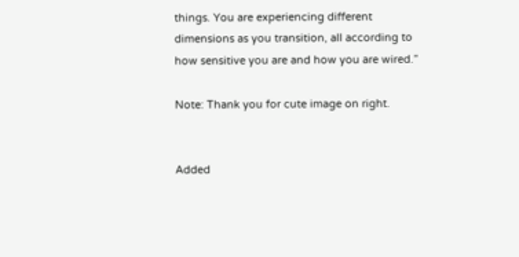things. You are experiencing different dimensions as you transition, all according to how sensitive you are and how you are wired.”

Note: Thank you for cute image on right.


Added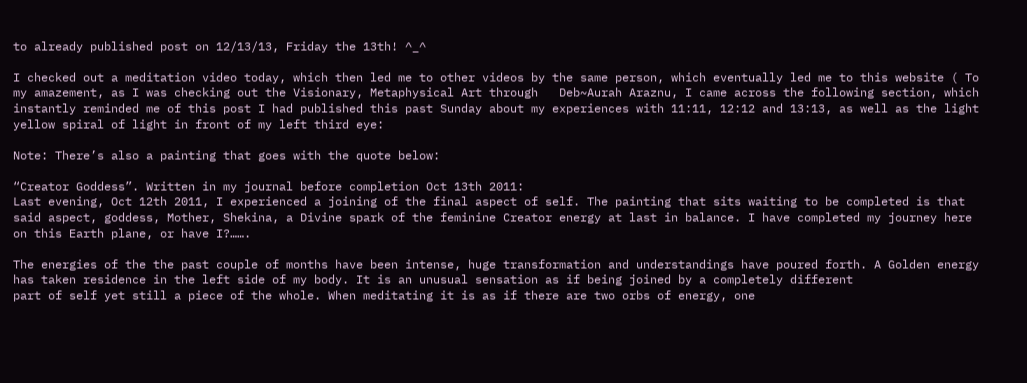to already published post on 12/13/13, Friday the 13th! ^_^

I checked out a meditation video today, which then led me to other videos by the same person, which eventually led me to this website ( To my amazement, as I was checking out the Visionary, Metaphysical Art through   Deb~Aurah Araznu, I came across the following section, which instantly reminded me of this post I had published this past Sunday about my experiences with 11:11, 12:12 and 13:13, as well as the light yellow spiral of light in front of my left third eye:

Note: There’s also a painting that goes with the quote below:

“Creator Goddess”. Written in my journal before completion Oct 13th 2011:
Last evening, Oct 12th 2011, I experienced a joining of the final aspect of self. The painting that sits waiting to be completed is that said aspect, goddess, Mother, Shekina, a Divine spark of the feminine Creator energy at last in balance. I have completed my journey here on this Earth plane, or have I?…….

The energies of the the past couple of months have been intense, huge transformation and understandings have poured forth. A Golden energy has taken residence in the left side of my body. It is an unusual sensation as if being joined by a completely different
part of self yet still a piece of the whole. When meditating it is as if there are two orbs of energy, one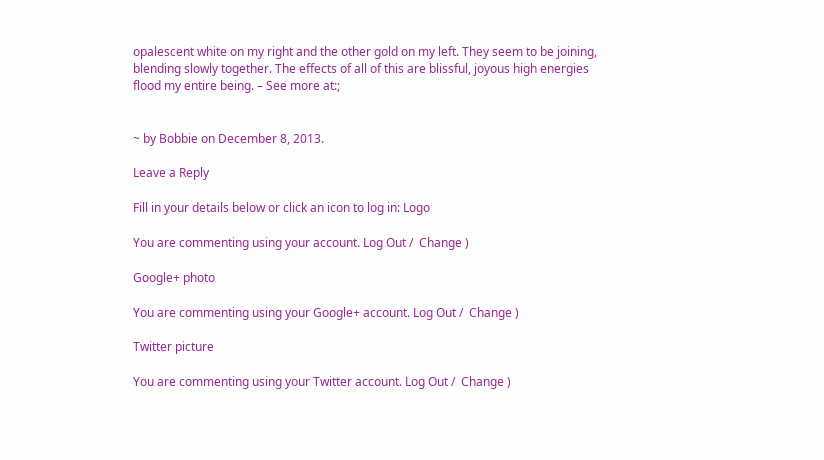opalescent white on my right and the other gold on my left. They seem to be joining, blending slowly together. The effects of all of this are blissful, joyous high energies flood my entire being. – See more at:;


~ by Bobbie on December 8, 2013.

Leave a Reply

Fill in your details below or click an icon to log in: Logo

You are commenting using your account. Log Out /  Change )

Google+ photo

You are commenting using your Google+ account. Log Out /  Change )

Twitter picture

You are commenting using your Twitter account. Log Out /  Change )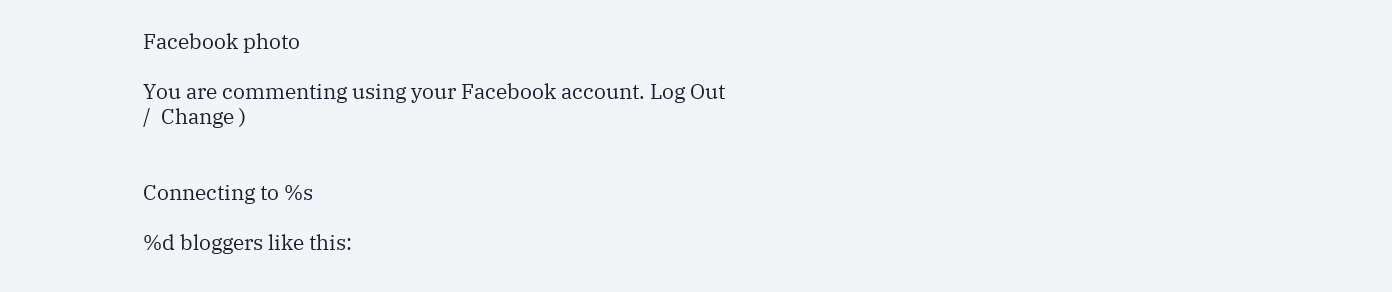Facebook photo

You are commenting using your Facebook account. Log Out /  Change )


Connecting to %s

%d bloggers like this: